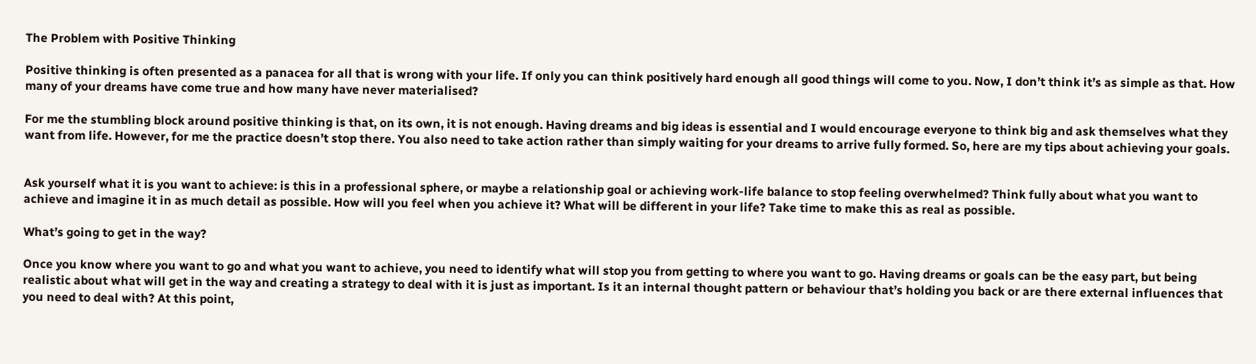The Problem with Positive Thinking

Positive thinking is often presented as a panacea for all that is wrong with your life. If only you can think positively hard enough all good things will come to you. Now, I don’t think it’s as simple as that. How many of your dreams have come true and how many have never materialised?

For me the stumbling block around positive thinking is that, on its own, it is not enough. Having dreams and big ideas is essential and I would encourage everyone to think big and ask themselves what they want from life. However, for me the practice doesn’t stop there. You also need to take action rather than simply waiting for your dreams to arrive fully formed. So, here are my tips about achieving your goals.


Ask yourself what it is you want to achieve: is this in a professional sphere, or maybe a relationship goal or achieving work-life balance to stop feeling overwhelmed? Think fully about what you want to achieve and imagine it in as much detail as possible. How will you feel when you achieve it? What will be different in your life? Take time to make this as real as possible.

What’s going to get in the way?

Once you know where you want to go and what you want to achieve, you need to identify what will stop you from getting to where you want to go. Having dreams or goals can be the easy part, but being realistic about what will get in the way and creating a strategy to deal with it is just as important. Is it an internal thought pattern or behaviour that’s holding you back or are there external influences that you need to deal with? At this point,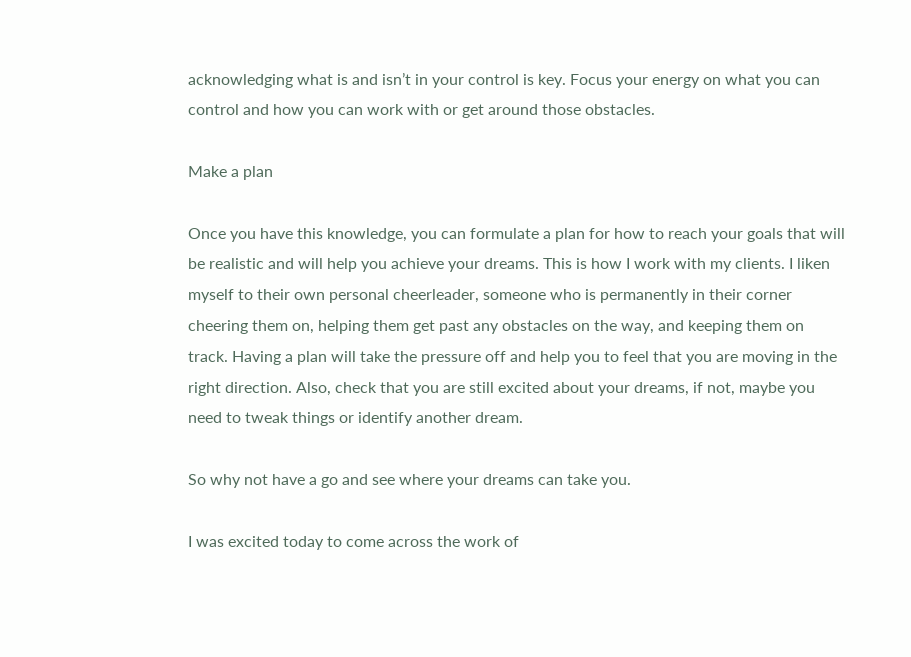acknowledging what is and isn’t in your control is key. Focus your energy on what you can control and how you can work with or get around those obstacles.

Make a plan

Once you have this knowledge, you can formulate a plan for how to reach your goals that will be realistic and will help you achieve your dreams. This is how I work with my clients. I liken myself to their own personal cheerleader, someone who is permanently in their corner cheering them on, helping them get past any obstacles on the way, and keeping them on track. Having a plan will take the pressure off and help you to feel that you are moving in the right direction. Also, check that you are still excited about your dreams, if not, maybe you need to tweak things or identify another dream.

So why not have a go and see where your dreams can take you.

I was excited today to come across the work of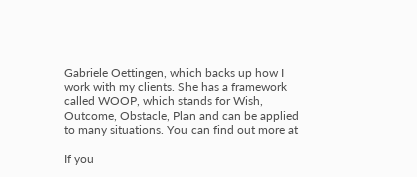Gabriele Oettingen, which backs up how I work with my clients. She has a framework called WOOP, which stands for Wish, Outcome, Obstacle, Plan and can be applied to many situations. You can find out more at

If you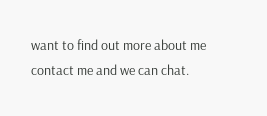want to find out more about me contact me and we can chat.